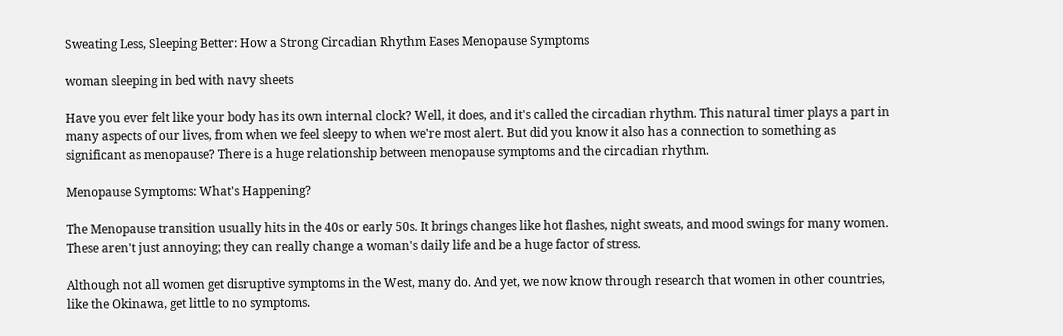Sweating Less, Sleeping Better: How a Strong Circadian Rhythm Eases Menopause Symptoms

woman sleeping in bed with navy sheets

Have you ever felt like your body has its own internal clock? Well, it does, and it's called the circadian rhythm. This natural timer plays a part in many aspects of our lives, from when we feel sleepy to when we're most alert. But did you know it also has a connection to something as significant as menopause? There is a huge relationship between menopause symptoms and the circadian rhythm.

Menopause Symptoms: What's Happening?

The Menopause transition usually hits in the 40s or early 50s. It brings changes like hot flashes, night sweats, and mood swings for many women. These aren't just annoying; they can really change a woman's daily life and be a huge factor of stress.

Although not all women get disruptive symptoms in the West, many do. And yet, we now know through research that women in other countries, like the Okinawa, get little to no symptoms.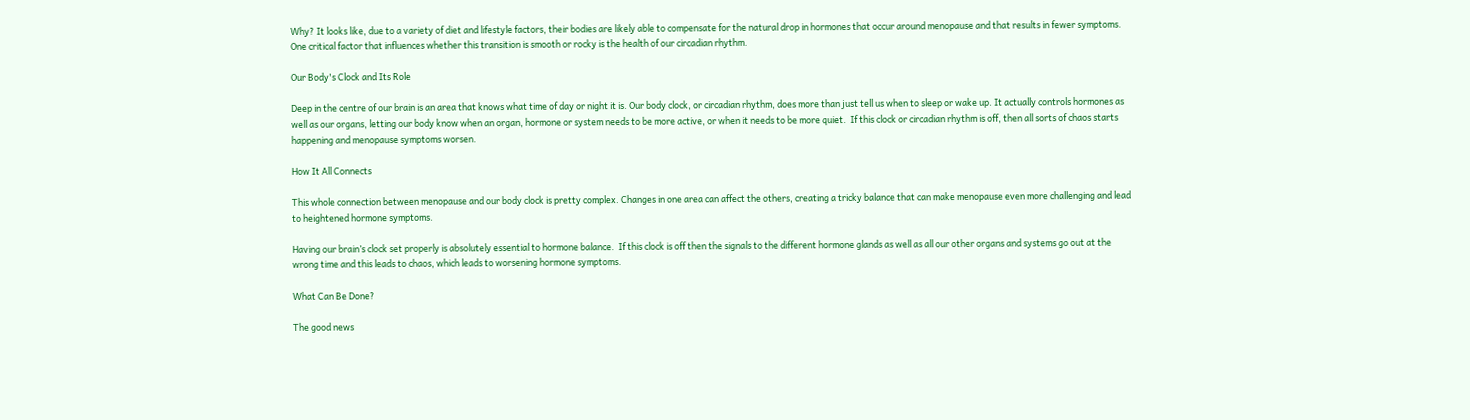Why? It looks like, due to a variety of diet and lifestyle factors, their bodies are likely able to compensate for the natural drop in hormones that occur around menopause and that results in fewer symptoms. One critical factor that influences whether this transition is smooth or rocky is the health of our circadian rhythm.

Our Body's Clock and Its Role

Deep in the centre of our brain is an area that knows what time of day or night it is. Our body clock, or circadian rhythm, does more than just tell us when to sleep or wake up. It actually controls hormones as well as our organs, letting our body know when an organ, hormone or system needs to be more active, or when it needs to be more quiet.  If this clock or circadian rhythm is off, then all sorts of chaos starts happening and menopause symptoms worsen.

How It All Connects

This whole connection between menopause and our body clock is pretty complex. Changes in one area can affect the others, creating a tricky balance that can make menopause even more challenging and lead to heightened hormone symptoms.

Having our brain’s clock set properly is absolutely essential to hormone balance.  If this clock is off then the signals to the different hormone glands as well as all our other organs and systems go out at the wrong time and this leads to chaos, which leads to worsening hormone symptoms.

What Can Be Done?

The good news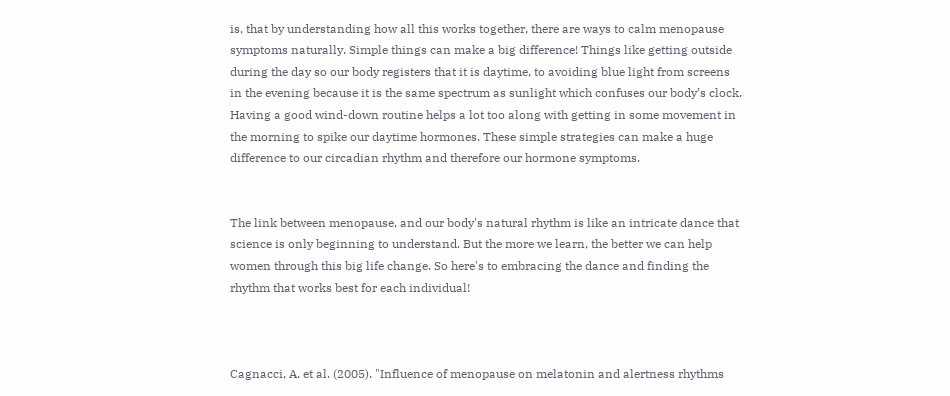is, that by understanding how all this works together, there are ways to calm menopause symptoms naturally. Simple things can make a big difference! Things like getting outside during the day so our body registers that it is daytime, to avoiding blue light from screens in the evening because it is the same spectrum as sunlight which confuses our body’s clock.  Having a good wind-down routine helps a lot too along with getting in some movement in the morning to spike our daytime hormones. These simple strategies can make a huge difference to our circadian rhythm and therefore our hormone symptoms.


The link between menopause, and our body's natural rhythm is like an intricate dance that science is only beginning to understand. But the more we learn, the better we can help women through this big life change. So here's to embracing the dance and finding the rhythm that works best for each individual!



Cagnacci, A. et al. (2005). "Influence of menopause on melatonin and alertness rhythms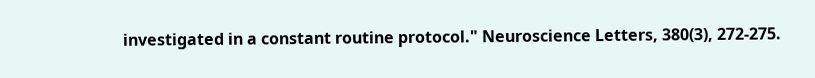investigated in a constant routine protocol." Neuroscience Letters, 380(3), 272-275.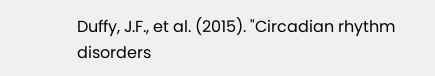Duffy, J.F., et al. (2015). "Circadian rhythm disorders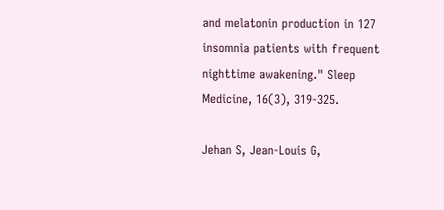and melatonin production in 127 insomnia patients with frequent nighttime awakening." Sleep Medicine, 16(3), 319-325.

Jehan S, Jean-Louis G,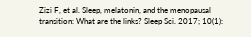Zizi F, et al. Sleep, melatonin, and the menopausal transition: What are the links? Sleep Sci. 2017; 10(1):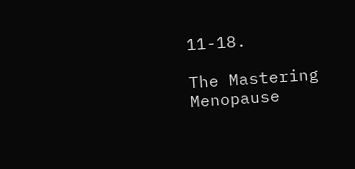11-18.

The Mastering Menopause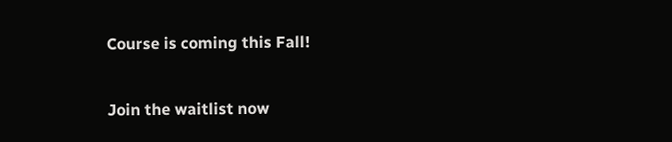Course is coming this Fall!

Join the waitlist now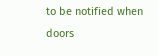to be notified when doors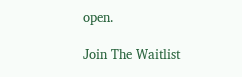open.

Join The Waitlist